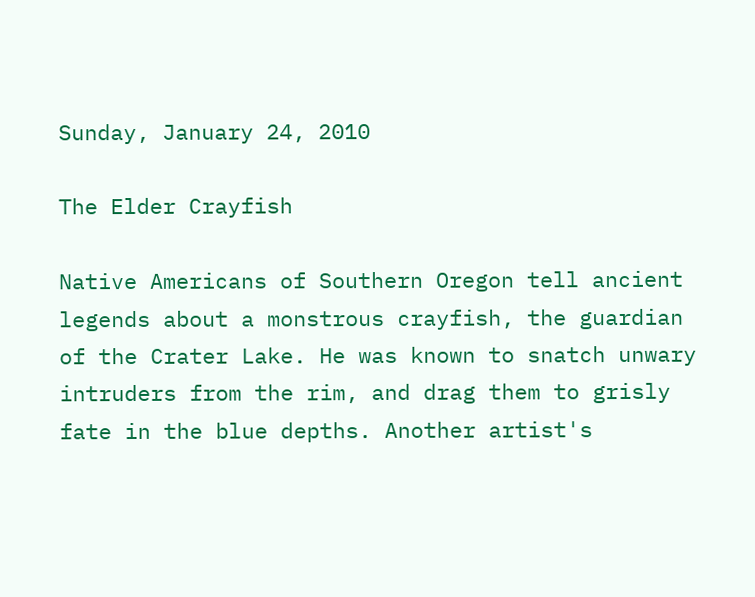Sunday, January 24, 2010

The Elder Crayfish

Native Americans of Southern Oregon tell ancient legends about a monstrous crayfish, the guardian of the Crater Lake. He was known to snatch unwary intruders from the rim, and drag them to grisly fate in the blue depths. Another artist's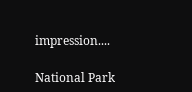impression....

National Park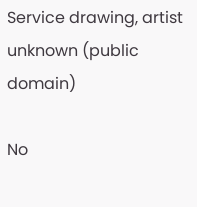Service drawing, artist unknown (public domain)

No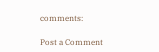comments:

Post a Comment